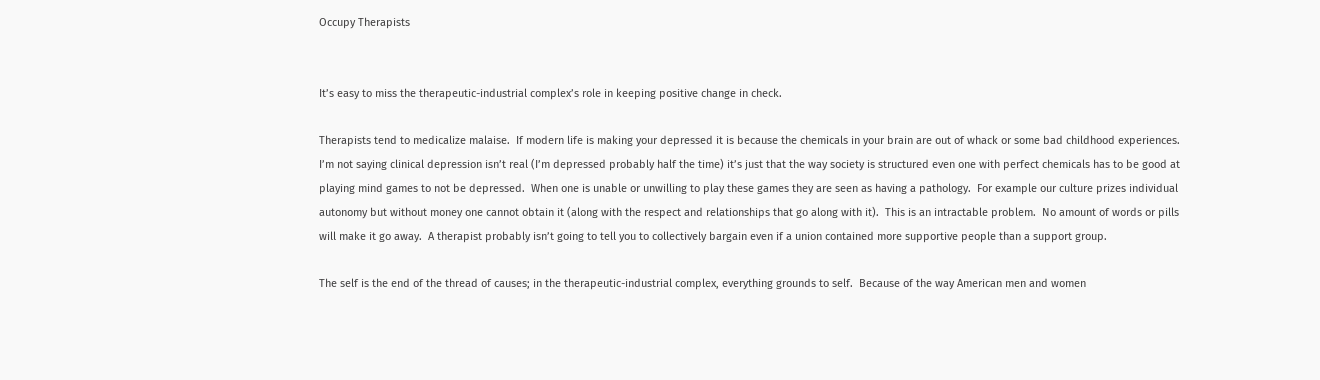Occupy Therapists


It’s easy to miss the therapeutic-industrial complex’s role in keeping positive change in check.

Therapists tend to medicalize malaise.  If modern life is making your depressed it is because the chemicals in your brain are out of whack or some bad childhood experiences.  I’m not saying clinical depression isn’t real (I’m depressed probably half the time) it’s just that the way society is structured even one with perfect chemicals has to be good at playing mind games to not be depressed.  When one is unable or unwilling to play these games they are seen as having a pathology.  For example our culture prizes individual autonomy but without money one cannot obtain it (along with the respect and relationships that go along with it).  This is an intractable problem.  No amount of words or pills will make it go away.  A therapist probably isn’t going to tell you to collectively bargain even if a union contained more supportive people than a support group.

The self is the end of the thread of causes; in the therapeutic-industrial complex, everything grounds to self.  Because of the way American men and women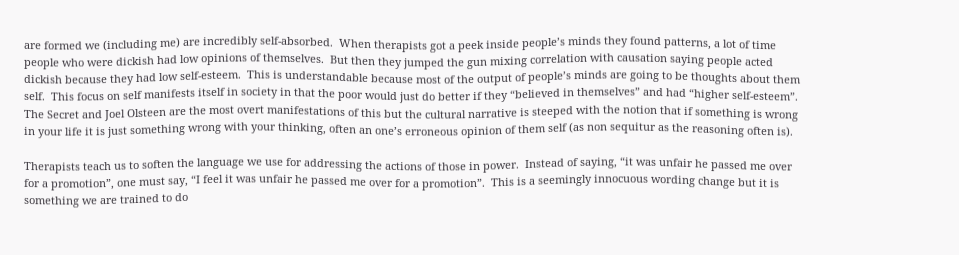are formed we (including me) are incredibly self-absorbed.  When therapists got a peek inside people’s minds they found patterns, a lot of time people who were dickish had low opinions of themselves.  But then they jumped the gun mixing correlation with causation saying people acted dickish because they had low self-esteem.  This is understandable because most of the output of people’s minds are going to be thoughts about them self.  This focus on self manifests itself in society in that the poor would just do better if they “believed in themselves” and had “higher self-esteem”.  The Secret and Joel Olsteen are the most overt manifestations of this but the cultural narrative is steeped with the notion that if something is wrong in your life it is just something wrong with your thinking, often an one’s erroneous opinion of them self (as non sequitur as the reasoning often is).

Therapists teach us to soften the language we use for addressing the actions of those in power.  Instead of saying, “it was unfair he passed me over for a promotion”, one must say, “I feel it was unfair he passed me over for a promotion”.  This is a seemingly innocuous wording change but it is something we are trained to do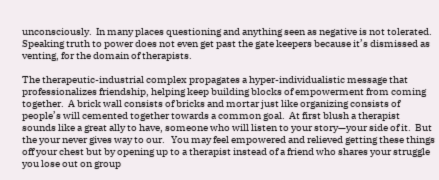unconsciously.  In many places questioning and anything seen as negative is not tolerated.  Speaking truth to power does not even get past the gate keepers because it’s dismissed as venting, for the domain of therapists.

The therapeutic-industrial complex propagates a hyper-individualistic message that professionalizes friendship, helping keep building blocks of empowerment from coming together.  A brick wall consists of bricks and mortar just like organizing consists of people’s will cemented together towards a common goal.  At first blush a therapist sounds like a great ally to have, someone who will listen to your story—your side of it.  But the your never gives way to our.   You may feel empowered and relieved getting these things off your chest but by opening up to a therapist instead of a friend who shares your struggle you lose out on group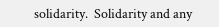solidarity.  Solidarity and any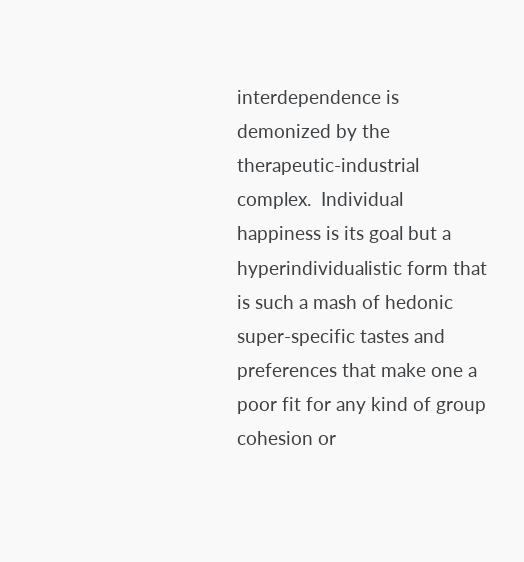interdependence is demonized by the therapeutic-industrial complex.  Individual happiness is its goal but a hyperindividualistic form that is such a mash of hedonic super-specific tastes and preferences that make one a poor fit for any kind of group cohesion or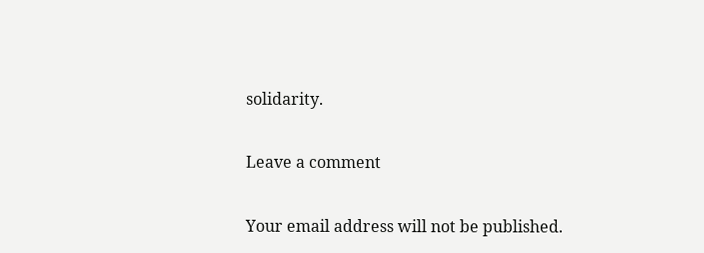solidarity.

Leave a comment

Your email address will not be published.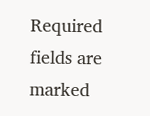Required fields are marked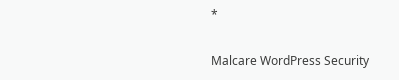*

Malcare WordPress Security